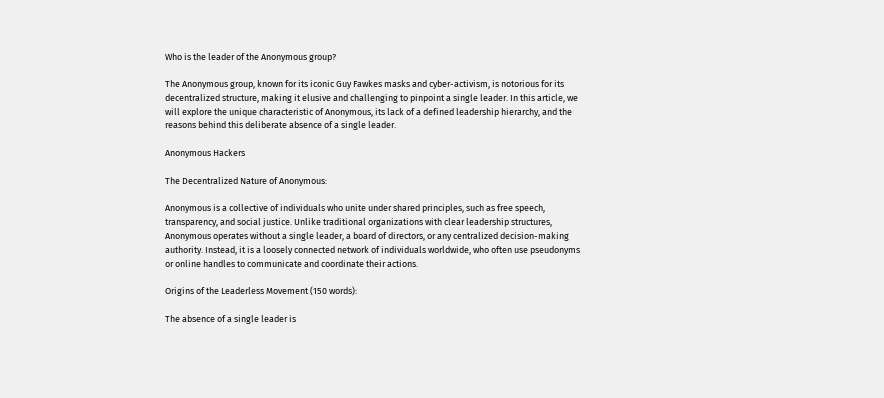Who is the leader of the Anonymous group?

The Anonymous group, known for its iconic Guy Fawkes masks and cyber-activism, is notorious for its decentralized structure, making it elusive and challenging to pinpoint a single leader. In this article, we will explore the unique characteristic of Anonymous, its lack of a defined leadership hierarchy, and the reasons behind this deliberate absence of a single leader.

Anonymous Hackers

The Decentralized Nature of Anonymous:

Anonymous is a collective of individuals who unite under shared principles, such as free speech, transparency, and social justice. Unlike traditional organizations with clear leadership structures, Anonymous operates without a single leader, a board of directors, or any centralized decision-making authority. Instead, it is a loosely connected network of individuals worldwide, who often use pseudonyms or online handles to communicate and coordinate their actions.

Origins of the Leaderless Movement (150 words):

The absence of a single leader is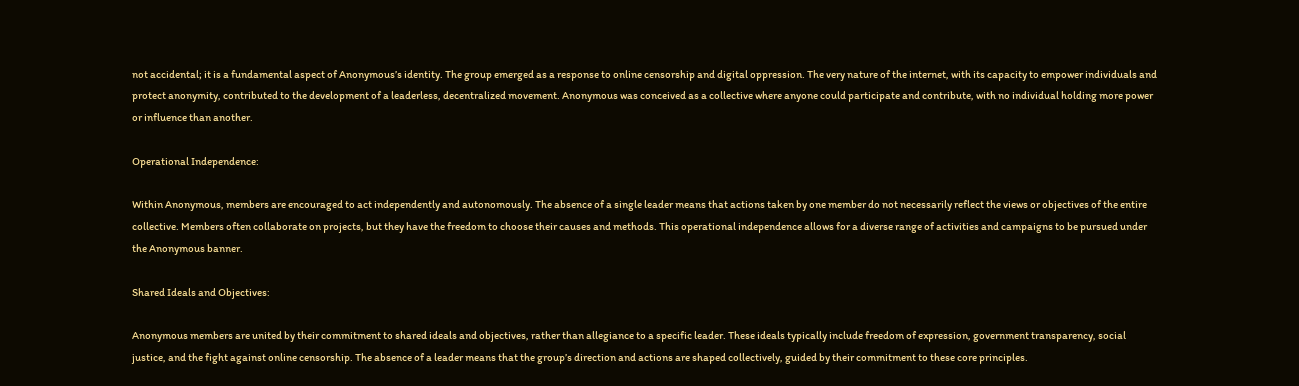not accidental; it is a fundamental aspect of Anonymous’s identity. The group emerged as a response to online censorship and digital oppression. The very nature of the internet, with its capacity to empower individuals and protect anonymity, contributed to the development of a leaderless, decentralized movement. Anonymous was conceived as a collective where anyone could participate and contribute, with no individual holding more power or influence than another.

Operational Independence:

Within Anonymous, members are encouraged to act independently and autonomously. The absence of a single leader means that actions taken by one member do not necessarily reflect the views or objectives of the entire collective. Members often collaborate on projects, but they have the freedom to choose their causes and methods. This operational independence allows for a diverse range of activities and campaigns to be pursued under the Anonymous banner.

Shared Ideals and Objectives:

Anonymous members are united by their commitment to shared ideals and objectives, rather than allegiance to a specific leader. These ideals typically include freedom of expression, government transparency, social justice, and the fight against online censorship. The absence of a leader means that the group’s direction and actions are shaped collectively, guided by their commitment to these core principles.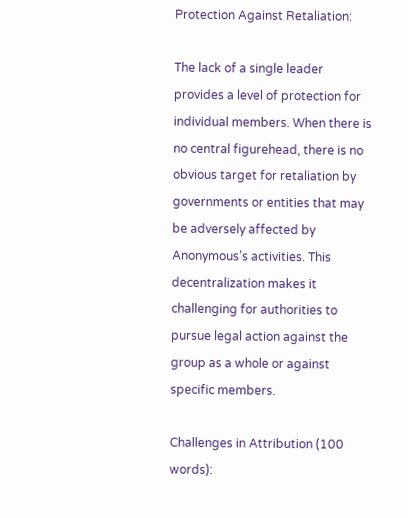Protection Against Retaliation:

The lack of a single leader provides a level of protection for individual members. When there is no central figurehead, there is no obvious target for retaliation by governments or entities that may be adversely affected by Anonymous’s activities. This decentralization makes it challenging for authorities to pursue legal action against the group as a whole or against specific members.

Challenges in Attribution (100 words):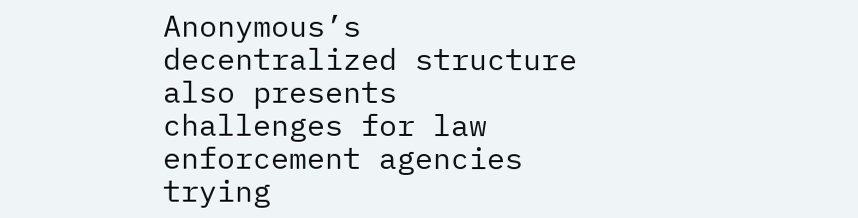Anonymous’s decentralized structure also presents challenges for law enforcement agencies trying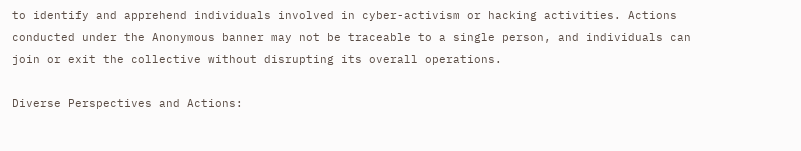to identify and apprehend individuals involved in cyber-activism or hacking activities. Actions conducted under the Anonymous banner may not be traceable to a single person, and individuals can join or exit the collective without disrupting its overall operations.

Diverse Perspectives and Actions: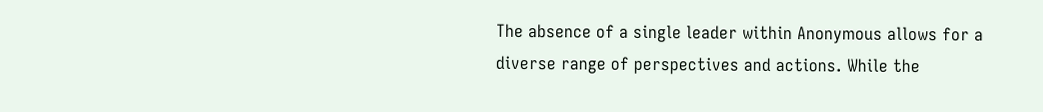The absence of a single leader within Anonymous allows for a diverse range of perspectives and actions. While the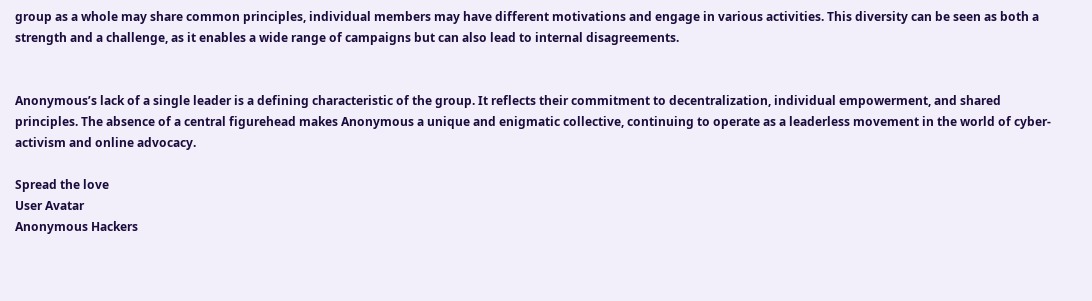group as a whole may share common principles, individual members may have different motivations and engage in various activities. This diversity can be seen as both a strength and a challenge, as it enables a wide range of campaigns but can also lead to internal disagreements.


Anonymous’s lack of a single leader is a defining characteristic of the group. It reflects their commitment to decentralization, individual empowerment, and shared principles. The absence of a central figurehead makes Anonymous a unique and enigmatic collective, continuing to operate as a leaderless movement in the world of cyber-activism and online advocacy.

Spread the love
User Avatar
Anonymous Hackers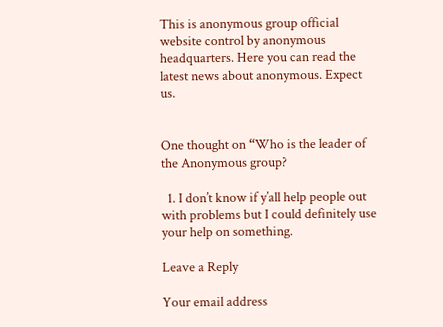This is anonymous group official website control by anonymous headquarters. Here you can read the latest news about anonymous. Expect us.


One thought on “Who is the leader of the Anonymous group?

  1. I don’t know if y’all help people out with problems but I could definitely use your help on something.

Leave a Reply

Your email address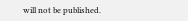will not be published.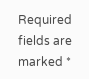Required fields are marked *